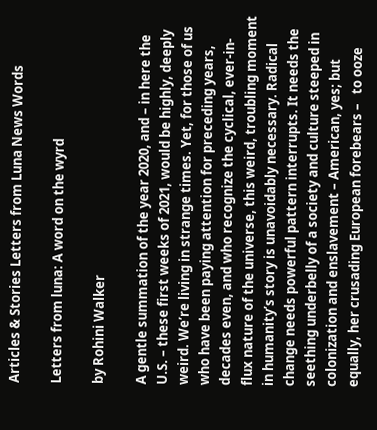Articles & Stories Letters from Luna News Words

Letters from luna: A word on the wyrd

by Rohini Walker

A gentle summation of the year 2020, and – in here the U.S. – these first weeks of 2021, would be highly, deeply weird. We’re living in strange times. Yet, for those of us who have been paying attention for preceding years, decades even, and who recognize the cyclical, ever-in-flux nature of the universe, this weird, troubling moment in humanity’s story is unavoidably necessary. Radical change needs powerful pattern interrupts. It needs the seething underbelly of a society and culture steeped in colonization and enslavement – American, yes; but equally, her crusading European forebears –   to ooze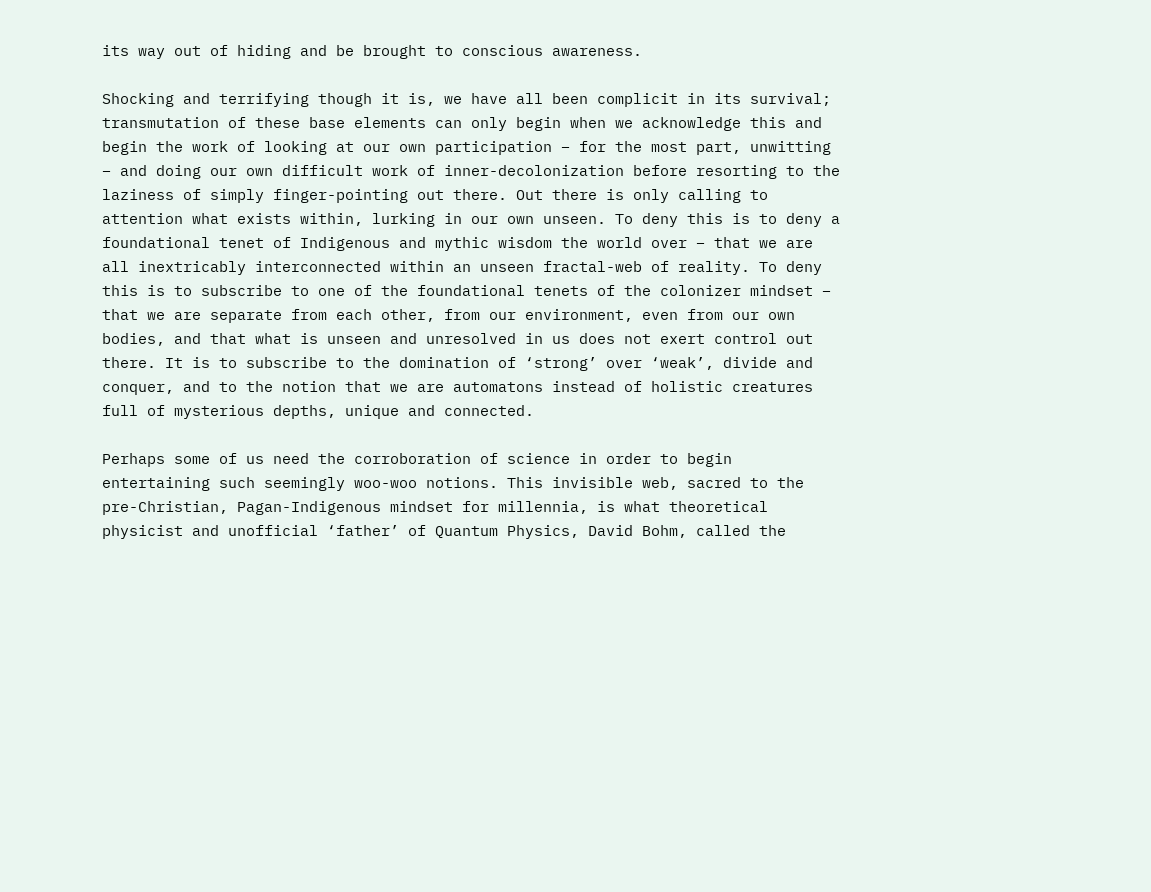its way out of hiding and be brought to conscious awareness.

Shocking and terrifying though it is, we have all been complicit in its survival; transmutation of these base elements can only begin when we acknowledge this and begin the work of looking at our own participation – for the most part, unwitting – and doing our own difficult work of inner-decolonization before resorting to the laziness of simply finger-pointing out there. Out there is only calling to attention what exists within, lurking in our own unseen. To deny this is to deny a foundational tenet of Indigenous and mythic wisdom the world over – that we are all inextricably interconnected within an unseen fractal-web of reality. To deny this is to subscribe to one of the foundational tenets of the colonizer mindset – that we are separate from each other, from our environment, even from our own bodies, and that what is unseen and unresolved in us does not exert control out there. It is to subscribe to the domination of ‘strong’ over ‘weak’, divide and conquer, and to the notion that we are automatons instead of holistic creatures full of mysterious depths, unique and connected.

Perhaps some of us need the corroboration of science in order to begin entertaining such seemingly woo-woo notions. This invisible web, sacred to the pre-Christian, Pagan-Indigenous mindset for millennia, is what theoretical physicist and unofficial ‘father’ of Quantum Physics, David Bohm, called the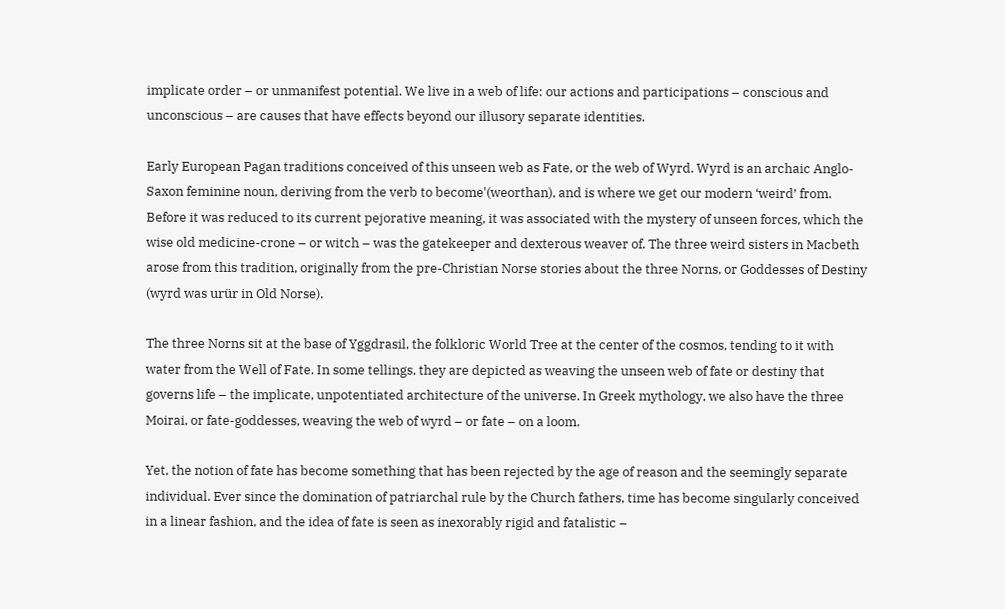implicate order – or unmanifest potential. We live in a web of life: our actions and participations – conscious and unconscious – are causes that have effects beyond our illusory separate identities.

Early European Pagan traditions conceived of this unseen web as Fate, or the web of Wyrd. Wyrd is an archaic Anglo-Saxon feminine noun, deriving from the verb to become'(weorthan), and is where we get our modern ‘weird’ from. Before it was reduced to its current pejorative meaning, it was associated with the mystery of unseen forces, which the wise old medicine-crone – or witch – was the gatekeeper and dexterous weaver of. The three weird sisters in Macbeth arose from this tradition, originally from the pre-Christian Norse stories about the three Norns, or Goddesses of Destiny (wyrd was urür in Old Norse).

The three Norns sit at the base of Yggdrasil, the folkloric World Tree at the center of the cosmos, tending to it with water from the Well of Fate. In some tellings, they are depicted as weaving the unseen web of fate or destiny that governs life – the implicate, unpotentiated architecture of the universe. In Greek mythology, we also have the three Moirai, or fate-goddesses, weaving the web of wyrd – or fate – on a loom.

Yet, the notion of fate has become something that has been rejected by the age of reason and the seemingly separate individual. Ever since the domination of patriarchal rule by the Church fathers, time has become singularly conceived in a linear fashion, and the idea of fate is seen as inexorably rigid and fatalistic –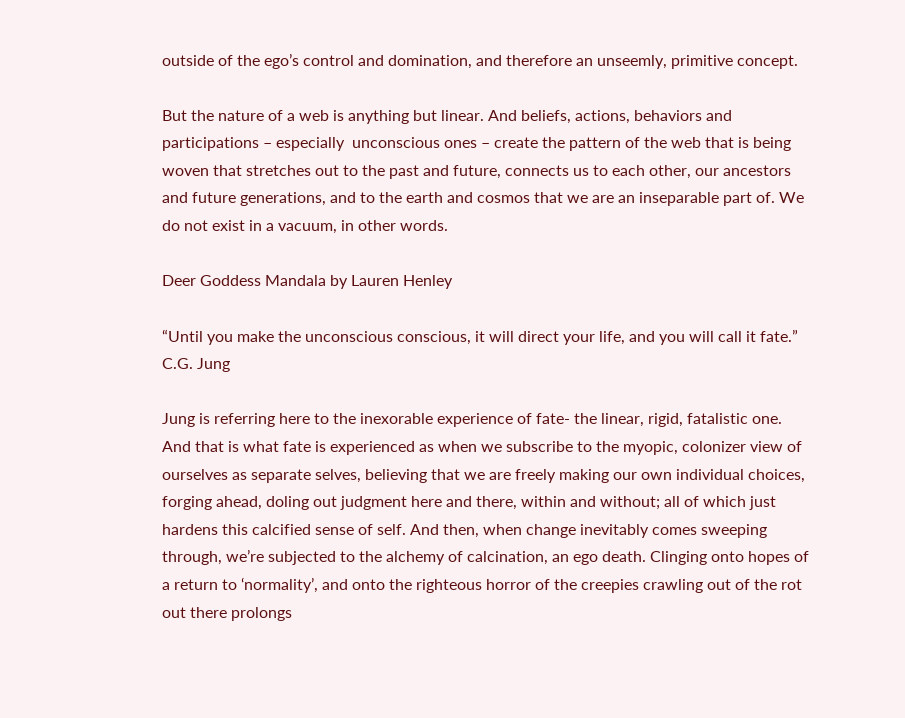outside of the ego’s control and domination, and therefore an unseemly, primitive concept.

But the nature of a web is anything but linear. And beliefs, actions, behaviors and participations – especially  unconscious ones – create the pattern of the web that is being woven that stretches out to the past and future, connects us to each other, our ancestors and future generations, and to the earth and cosmos that we are an inseparable part of. We do not exist in a vacuum, in other words.

Deer Goddess Mandala by Lauren Henley

“Until you make the unconscious conscious, it will direct your life, and you will call it fate.”
C.G. Jung

Jung is referring here to the inexorable experience of fate- the linear, rigid, fatalistic one. And that is what fate is experienced as when we subscribe to the myopic, colonizer view of ourselves as separate selves, believing that we are freely making our own individual choices, forging ahead, doling out judgment here and there, within and without; all of which just hardens this calcified sense of self. And then, when change inevitably comes sweeping through, we’re subjected to the alchemy of calcination, an ego death. Clinging onto hopes of a return to ‘normality’, and onto the righteous horror of the creepies crawling out of the rot out there prolongs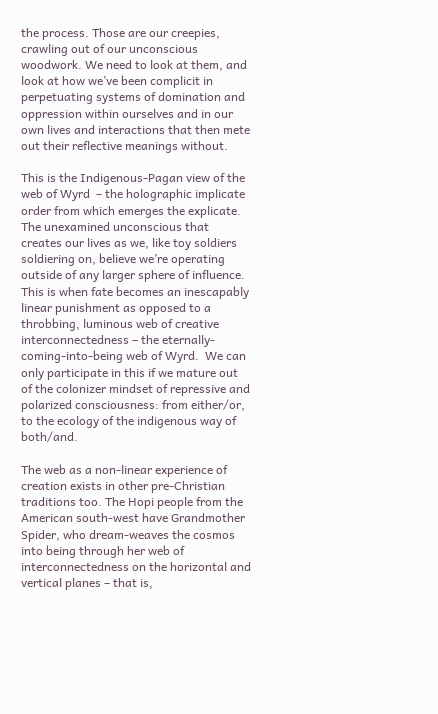the process. Those are our creepies, crawling out of our unconscious woodwork. We need to look at them, and look at how we’ve been complicit in perpetuating systems of domination and oppression within ourselves and in our own lives and interactions that then mete out their reflective meanings without.

This is the Indigenous-Pagan view of the web of Wyrd  – the holographic implicate order from which emerges the explicate. The unexamined unconscious that creates our lives as we, like toy soldiers soldiering on, believe we’re operating outside of any larger sphere of influence. This is when fate becomes an inescapably linear punishment as opposed to a throbbing, luminous web of creative interconnectedness – the eternally-coming-into-being web of Wyrd.  We can only participate in this if we mature out of the colonizer mindset of repressive and polarized consciousness: from either/or, to the ecology of the indigenous way of both/and.

The web as a non-linear experience of creation exists in other pre-Christian traditions too. The Hopi people from the American south-west have Grandmother Spider, who dream-weaves the cosmos into being through her web of interconnectedness on the horizontal and vertical planes – that is,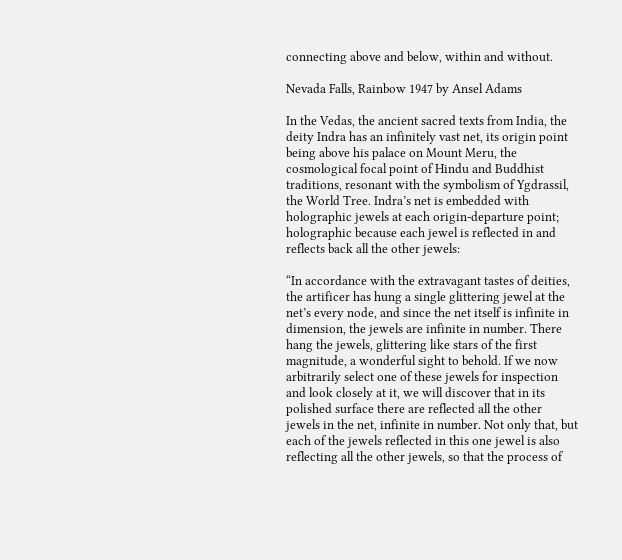connecting above and below, within and without.

Nevada Falls, Rainbow 1947 by Ansel Adams

In the Vedas, the ancient sacred texts from India, the deity Indra has an infinitely vast net, its origin point being above his palace on Mount Meru, the cosmological focal point of Hindu and Buddhist traditions, resonant with the symbolism of Ygdrassil, the World Tree. Indra’s net is embedded with holographic jewels at each origin-departure point;  holographic because each jewel is reflected in and reflects back all the other jewels:

“In accordance with the extravagant tastes of deities, the artificer has hung a single glittering jewel at the net’s every node, and since the net itself is infinite in dimension, the jewels are infinite in number. There hang the jewels, glittering like stars of the first magnitude, a wonderful sight to behold. If we now arbitrarily select one of these jewels for inspection and look closely at it, we will discover that in its polished surface there are reflected all the other jewels in the net, infinite in number. Not only that, but each of the jewels reflected in this one jewel is also reflecting all the other jewels, so that the process of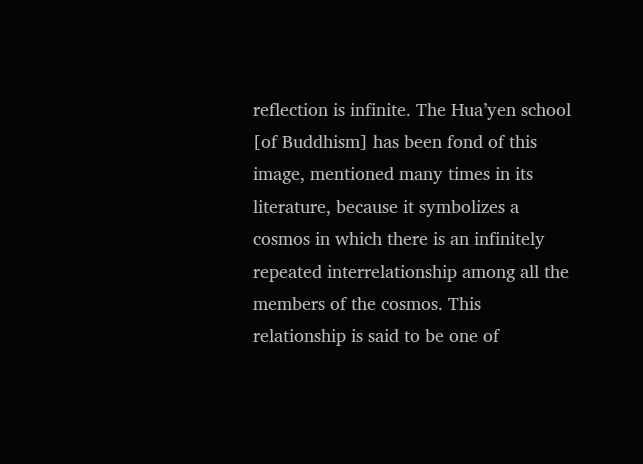reflection is infinite. The Hua’yen school [of Buddhism] has been fond of this image, mentioned many times in its literature, because it symbolizes a cosmos in which there is an infinitely repeated interrelationship among all the members of the cosmos. This relationship is said to be one of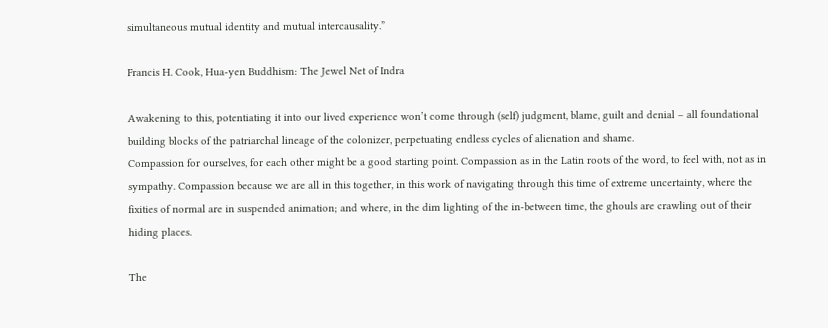simultaneous mutual identity and mutual intercausality.”

Francis H. Cook, Hua-yen Buddhism: The Jewel Net of Indra

Awakening to this, potentiating it into our lived experience won’t come through (self) judgment, blame, guilt and denial – all foundational building blocks of the patriarchal lineage of the colonizer, perpetuating endless cycles of alienation and shame.
Compassion for ourselves, for each other might be a good starting point. Compassion as in the Latin roots of the word, to feel with, not as in sympathy. Compassion because we are all in this together, in this work of navigating through this time of extreme uncertainty, where the fixities of normal are in suspended animation; and where, in the dim lighting of the in-between time, the ghouls are crawling out of their hiding places.

The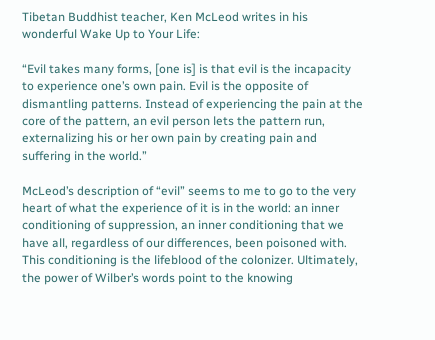Tibetan Buddhist teacher, Ken McLeod writes in his wonderful Wake Up to Your Life:

“Evil takes many forms, [one is] is that evil is the incapacity to experience one’s own pain. Evil is the opposite of dismantling patterns. Instead of experiencing the pain at the core of the pattern, an evil person lets the pattern run, externalizing his or her own pain by creating pain and suffering in the world.”

McLeod’s description of “evil” seems to me to go to the very heart of what the experience of it is in the world: an inner conditioning of suppression, an inner conditioning that we have all, regardless of our differences, been poisoned with. This conditioning is the lifeblood of the colonizer. Ultimately, the power of Wilber’s words point to the knowing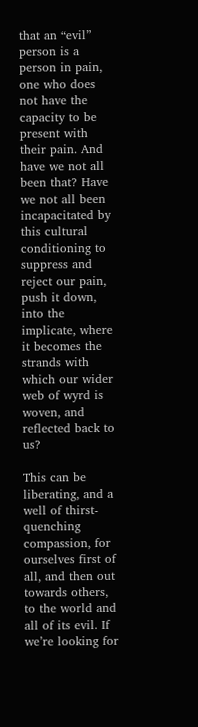that an “evil” person is a person in pain, one who does not have the capacity to be present with their pain. And have we not all been that? Have we not all been incapacitated by this cultural conditioning to suppress and reject our pain, push it down, into the implicate, where it becomes the strands with which our wider web of wyrd is woven, and reflected back to us?

This can be liberating, and a well of thirst-quenching compassion, for ourselves first of all, and then out towards others, to the world and all of its evil. If we’re looking for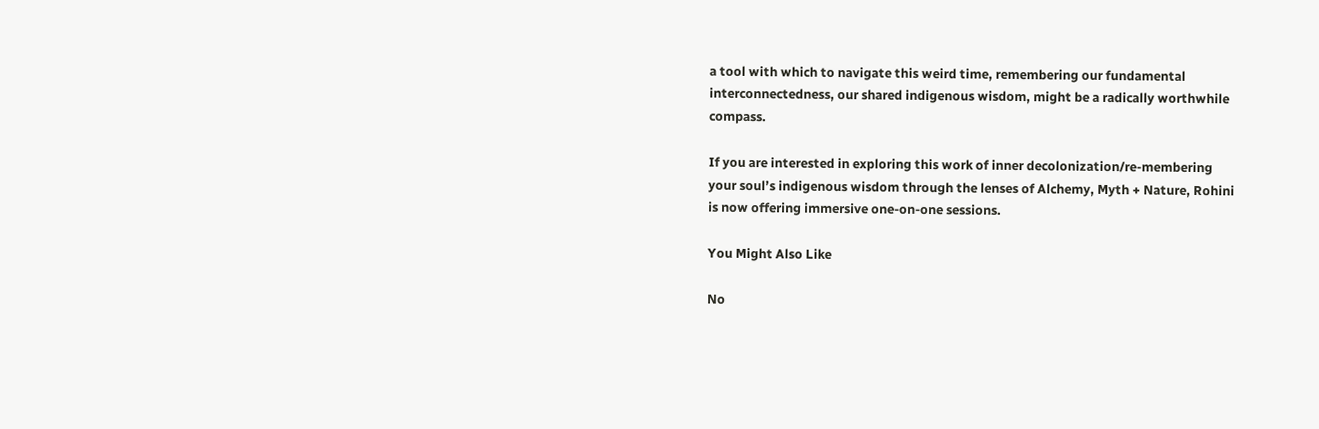a tool with which to navigate this weird time, remembering our fundamental interconnectedness, our shared indigenous wisdom, might be a radically worthwhile compass.

If you are interested in exploring this work of inner decolonization/re-membering your soul’s indigenous wisdom through the lenses of Alchemy, Myth + Nature, Rohini is now offering immersive one-on-one sessions.

You Might Also Like

No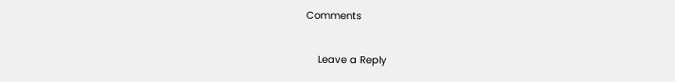Comments

    Leave a Reply